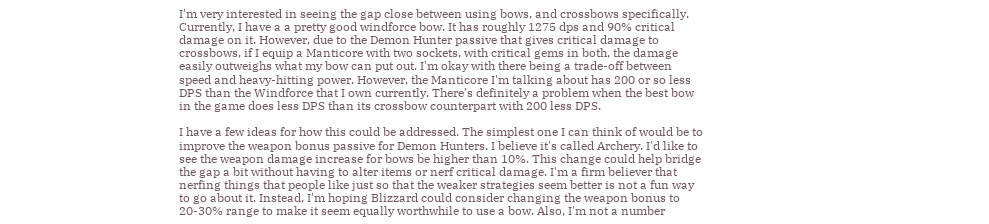I'm very interested in seeing the gap close between using bows, and crossbows specifically. Currently, I have a a pretty good windforce bow. It has roughly 1275 dps and 90% critical damage on it. However, due to the Demon Hunter passive that gives critical damage to crossbows, if I equip a Manticore with two sockets, with critical gems in both, the damage easily outweighs what my bow can put out. I'm okay with there being a trade-off between speed and heavy-hitting power. However, the Manticore I'm talking about has 200 or so less DPS than the Windforce that I own currently. There's definitely a problem when the best bow in the game does less DPS than its crossbow counterpart with 200 less DPS.

I have a few ideas for how this could be addressed. The simplest one I can think of would be to improve the weapon bonus passive for Demon Hunters. I believe it's called Archery. I'd like to see the weapon damage increase for bows be higher than 10%. This change could help bridge the gap a bit without having to alter items or nerf critical damage. I'm a firm believer that nerfing things that people like just so that the weaker strategies seem better is not a fun way to go about it. Instead, I'm hoping Blizzard could consider changing the weapon bonus to 20-30% range to make it seem equally worthwhile to use a bow. Also, I'm not a number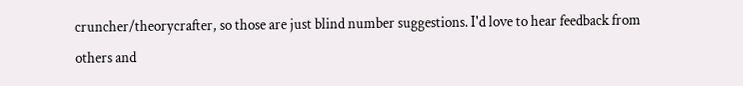cruncher/theorycrafter, so those are just blind number suggestions. I'd love to hear feedback from others and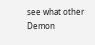see what other Demon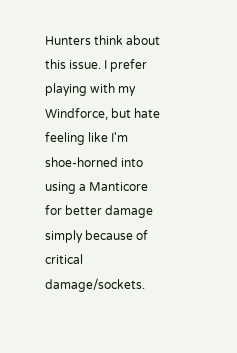Hunters think about this issue. I prefer playing with my Windforce, but hate feeling like I'm shoe-horned into using a Manticore for better damage simply because of critical damage/sockets.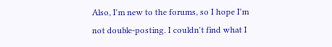Also, I'm new to the forums, so I hope I'm not double-posting. I couldn't find what I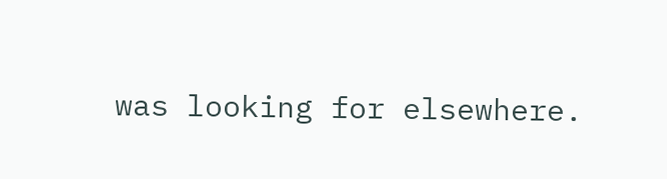was looking for elsewhere.